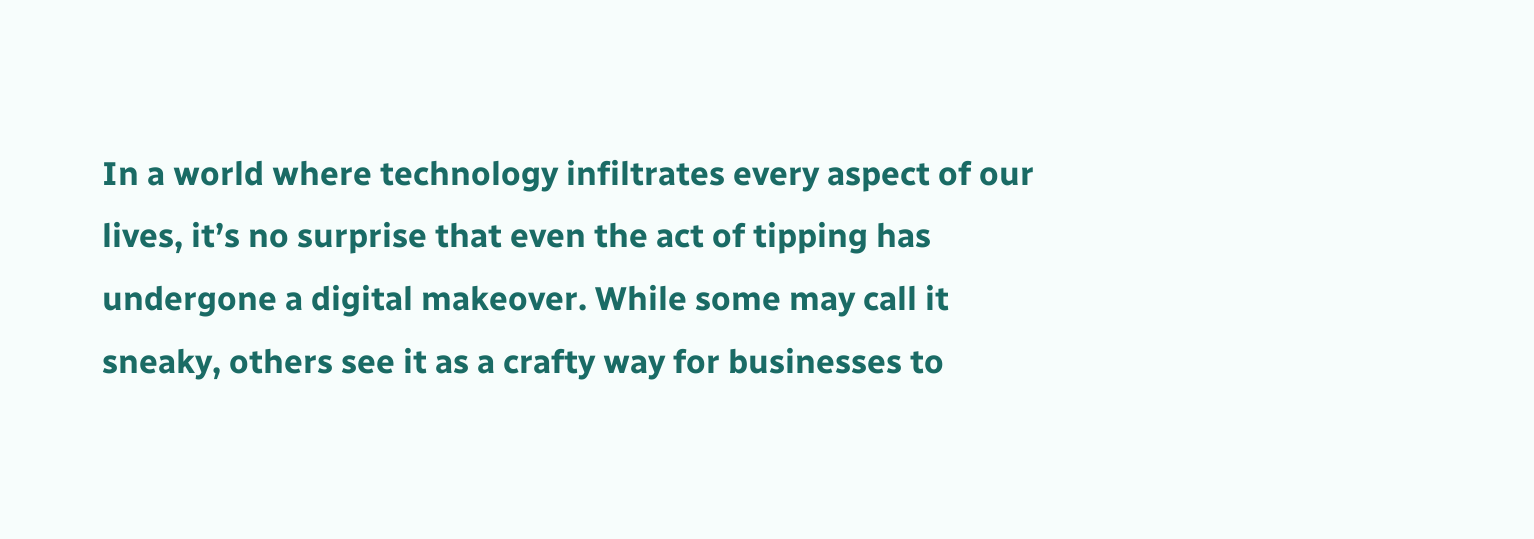In a world where technology infiltrates every aspect of our lives, it’s no surprise that even the act of tipping has undergone a digital makeover. While some may call it sneaky, others see it as a crafty way for businesses to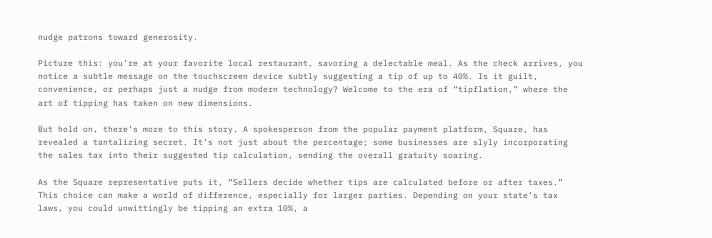nudge patrons toward generosity.

Picture this: you’re at your favorite local restaurant, savoring a delectable meal. As the check arrives, you notice a subtle message on the touchscreen device subtly suggesting a tip of up to 40%. Is it guilt, convenience, or perhaps just a nudge from modern technology? Welcome to the era of “tipflation,” where the art of tipping has taken on new dimensions.

But hold on, there’s more to this story. A spokesperson from the popular payment platform, Square, has revealed a tantalizing secret. It’s not just about the percentage; some businesses are slyly incorporating the sales tax into their suggested tip calculation, sending the overall gratuity soaring.

As the Square representative puts it, “Sellers decide whether tips are calculated before or after taxes.” This choice can make a world of difference, especially for larger parties. Depending on your state’s tax laws, you could unwittingly be tipping an extra 10%, a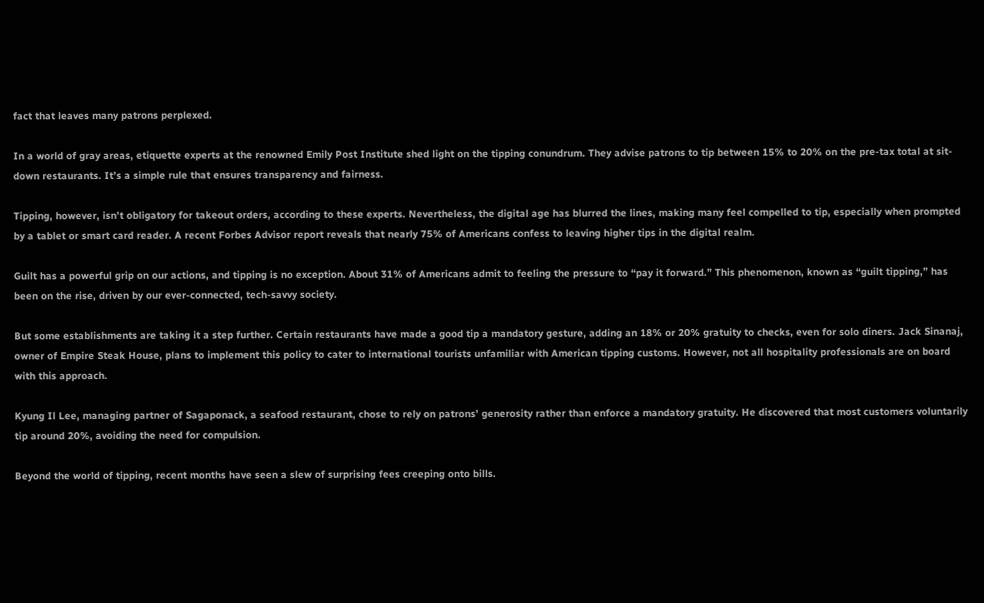fact that leaves many patrons perplexed.

In a world of gray areas, etiquette experts at the renowned Emily Post Institute shed light on the tipping conundrum. They advise patrons to tip between 15% to 20% on the pre-tax total at sit-down restaurants. It’s a simple rule that ensures transparency and fairness.

Tipping, however, isn’t obligatory for takeout orders, according to these experts. Nevertheless, the digital age has blurred the lines, making many feel compelled to tip, especially when prompted by a tablet or smart card reader. A recent Forbes Advisor report reveals that nearly 75% of Americans confess to leaving higher tips in the digital realm.

Guilt has a powerful grip on our actions, and tipping is no exception. About 31% of Americans admit to feeling the pressure to “pay it forward.” This phenomenon, known as “guilt tipping,” has been on the rise, driven by our ever-connected, tech-savvy society.

But some establishments are taking it a step further. Certain restaurants have made a good tip a mandatory gesture, adding an 18% or 20% gratuity to checks, even for solo diners. Jack Sinanaj, owner of Empire Steak House, plans to implement this policy to cater to international tourists unfamiliar with American tipping customs. However, not all hospitality professionals are on board with this approach.

Kyung Il Lee, managing partner of Sagaponack, a seafood restaurant, chose to rely on patrons’ generosity rather than enforce a mandatory gratuity. He discovered that most customers voluntarily tip around 20%, avoiding the need for compulsion.

Beyond the world of tipping, recent months have seen a slew of surprising fees creeping onto bills.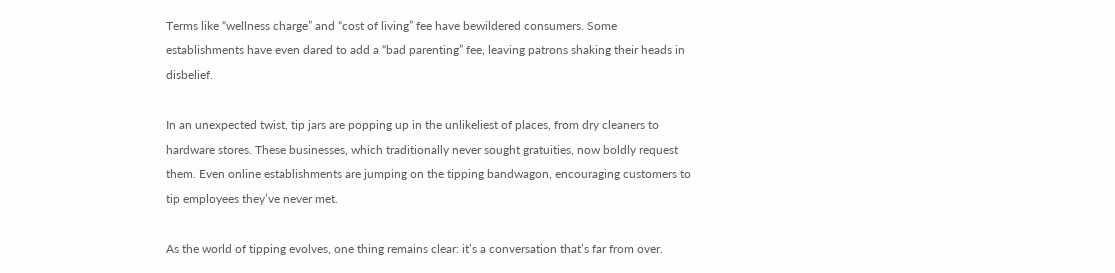Terms like “wellness charge” and “cost of living” fee have bewildered consumers. Some establishments have even dared to add a “bad parenting” fee, leaving patrons shaking their heads in disbelief.

In an unexpected twist, tip jars are popping up in the unlikeliest of places, from dry cleaners to hardware stores. These businesses, which traditionally never sought gratuities, now boldly request them. Even online establishments are jumping on the tipping bandwagon, encouraging customers to tip employees they’ve never met.

As the world of tipping evolves, one thing remains clear: it’s a conversation that’s far from over.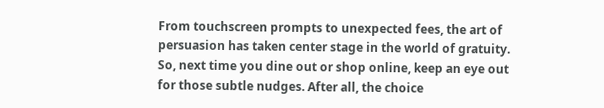From touchscreen prompts to unexpected fees, the art of persuasion has taken center stage in the world of gratuity. So, next time you dine out or shop online, keep an eye out for those subtle nudges. After all, the choice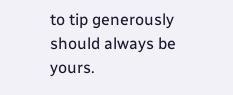to tip generously should always be yours.